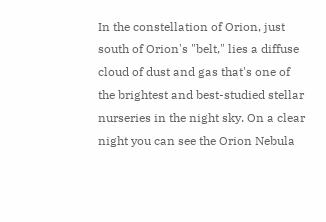In the constellation of Orion, just south of Orion's "belt," lies a diffuse cloud of dust and gas that's one of the brightest and best-studied stellar nurseries in the night sky. On a clear night you can see the Orion Nebula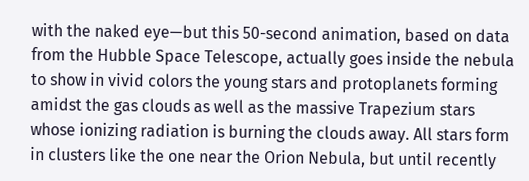with the naked eye—but this 50-second animation, based on data from the Hubble Space Telescope, actually goes inside the nebula to show in vivid colors the young stars and protoplanets forming amidst the gas clouds as well as the massive Trapezium stars whose ionizing radiation is burning the clouds away. All stars form in clusters like the one near the Orion Nebula, but until recently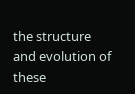the structure and evolution of these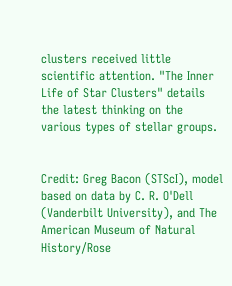clusters received little scientific attention. "The Inner Life of Star Clusters" details the latest thinking on the various types of stellar groups.


Credit: Greg Bacon (STScI), model based on data by C. R. O'Dell (Vanderbilt University), and The American Museum of Natural History/Rose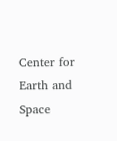Center for Earth and Space